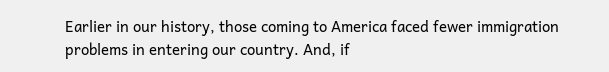Earlier in our history, those coming to America faced fewer immigration problems in entering our country. And, if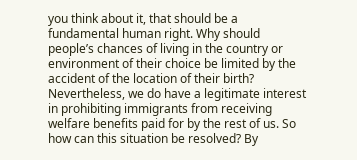you think about it, that should be a fundamental human right. Why should people’s chances of living in the country or environment of their choice be limited by the accident of the location of their birth? Nevertheless, we do have a legitimate interest in prohibiting immigrants from receiving welfare benefits paid for by the rest of us. So how can this situation be resolved? By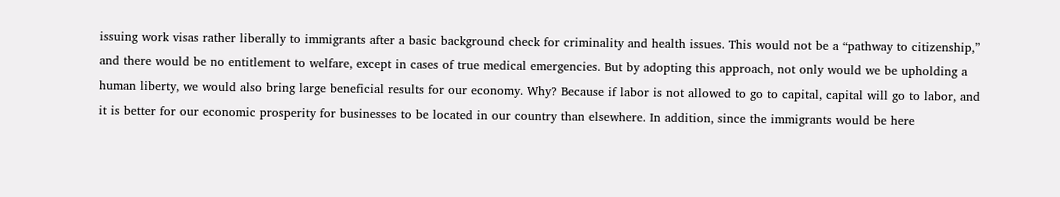issuing work visas rather liberally to immigrants after a basic background check for criminality and health issues. This would not be a “pathway to citizenship,” and there would be no entitlement to welfare, except in cases of true medical emergencies. But by adopting this approach, not only would we be upholding a human liberty, we would also bring large beneficial results for our economy. Why? Because if labor is not allowed to go to capital, capital will go to labor, and it is better for our economic prosperity for businesses to be located in our country than elsewhere. In addition, since the immigrants would be here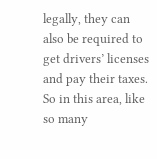legally, they can also be required to get drivers’ licenses and pay their taxes. So in this area, like so many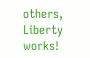others, Liberty works!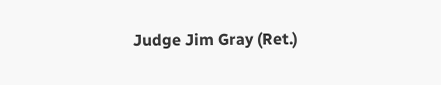Judge Jim Gray (Ret.)